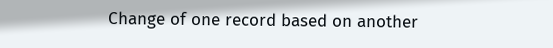Change of one record based on another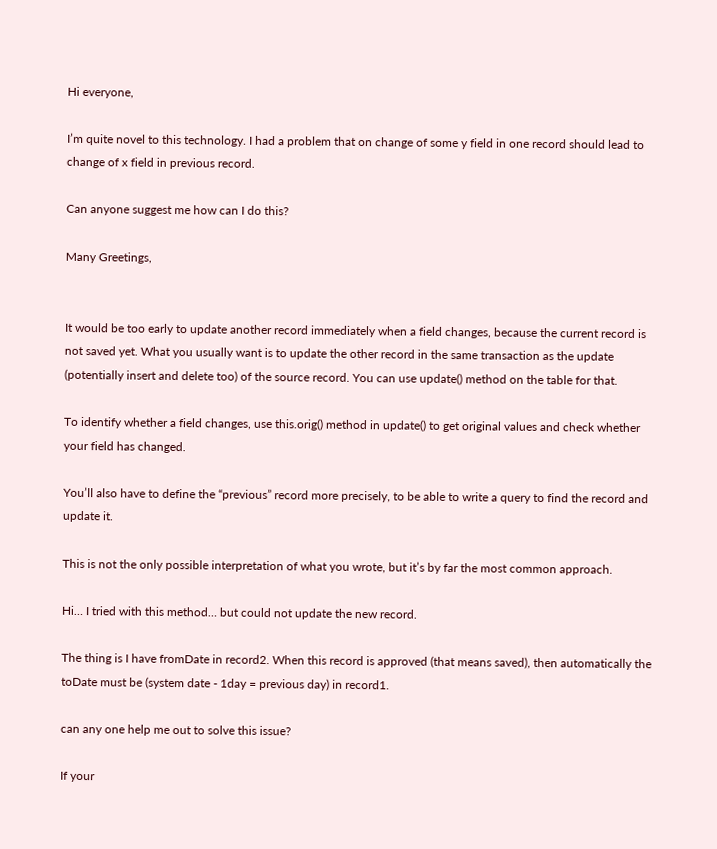Hi everyone,

I’m quite novel to this technology. I had a problem that on change of some y field in one record should lead to change of x field in previous record.

Can anyone suggest me how can I do this?

Many Greetings,


It would be too early to update another record immediately when a field changes, because the current record is not saved yet. What you usually want is to update the other record in the same transaction as the update (potentially insert and delete too) of the source record. You can use update() method on the table for that.

To identify whether a field changes, use this.orig() method in update() to get original values and check whether your field has changed.

You’ll also have to define the “previous” record more precisely, to be able to write a query to find the record and update it.

This is not the only possible interpretation of what you wrote, but it’s by far the most common approach.

Hi… I tried with this method… but could not update the new record.

The thing is I have fromDate in record2. When this record is approved (that means saved), then automatically the toDate must be (system date - 1day = previous day) in record1.

can any one help me out to solve this issue?

If your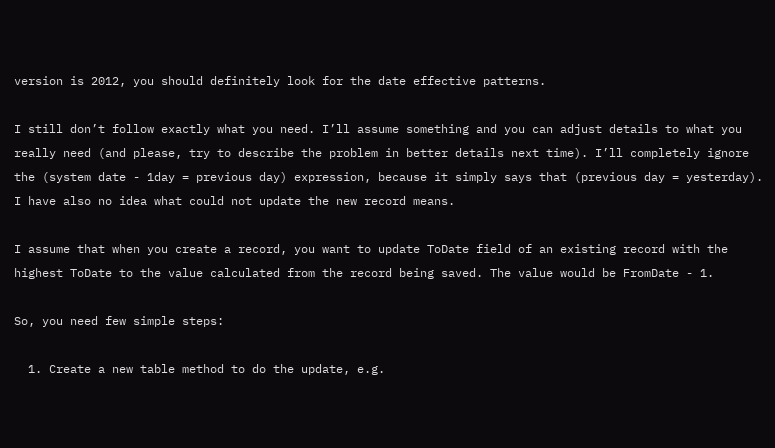version is 2012, you should definitely look for the date effective patterns.

I still don’t follow exactly what you need. I’ll assume something and you can adjust details to what you really need (and please, try to describe the problem in better details next time). I’ll completely ignore the (system date - 1day = previous day) expression, because it simply says that (previous day = yesterday). I have also no idea what could not update the new record means.

I assume that when you create a record, you want to update ToDate field of an existing record with the highest ToDate to the value calculated from the record being saved. The value would be FromDate - 1.

So, you need few simple steps:

  1. Create a new table method to do the update, e.g.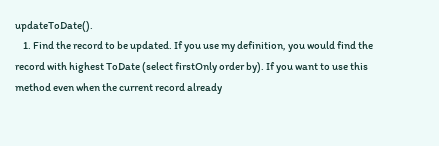updateToDate().
    1. Find the record to be updated. If you use my definition, you would find the record with highest ToDate (select firstOnly order by). If you want to use this method even when the current record already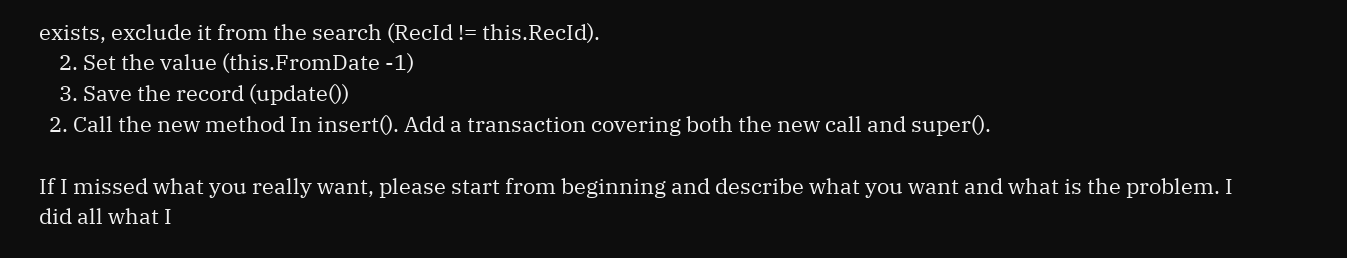exists, exclude it from the search (RecId != this.RecId).
    2. Set the value (this.FromDate -1)
    3. Save the record (update())
  2. Call the new method In insert(). Add a transaction covering both the new call and super().

If I missed what you really want, please start from beginning and describe what you want and what is the problem. I did all what I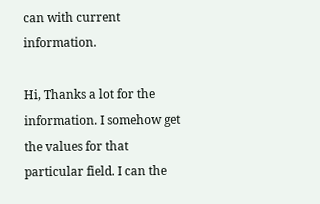can with current information.

Hi, Thanks a lot for the information. I somehow get the values for that particular field. I can the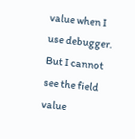value when I use debugger. But I cannot see the field value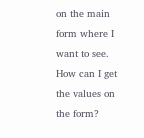on the main form where I want to see. How can I get the values on the form?